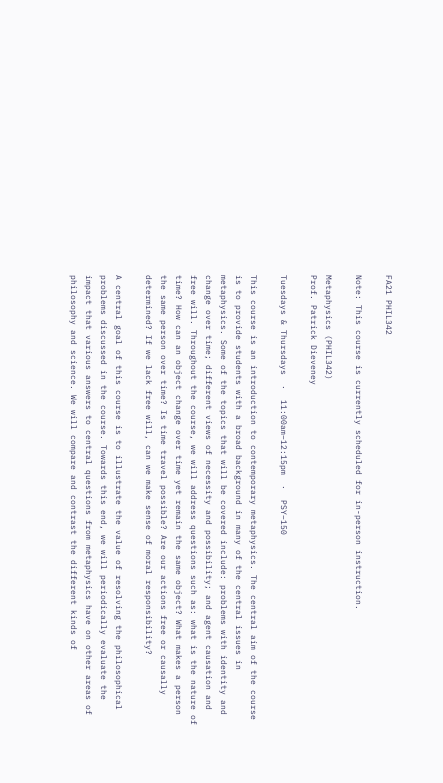FA21 PHIL342

Note: This course is currently scheduled for in-person instruction.

Metaphysics (PHIL342)
Prof. Patrick Dieveney

Tuesdays & Thursdays  ·  11:00am–12:15pm  ·  PSY–150

This course is an introduction to contemporary metaphysics. The central aim of the course is to provide students with a broad background in many of the central issues in metaphysics. Some of the topics that will be covered include: problems with identity and change over time; different views of necessity and possibility; and agent causation and free will. Throughout the course, we will address questions such as: what is the nature of time? How can an object change over time yet remain the same object? What makes a person the same person over time? Is time travel possible? Are our actions free or causally determined? If we lack free will, can we make sense of moral responsibility?

A central goal of this course is to illustrate the value of resolving the philosophical problems discussed in the course. Towards this end, we will periodically evaluate the impact that various answers to central questions from metaphysics have on other areas of philosophy and science. We will compare and contrast the different kinds of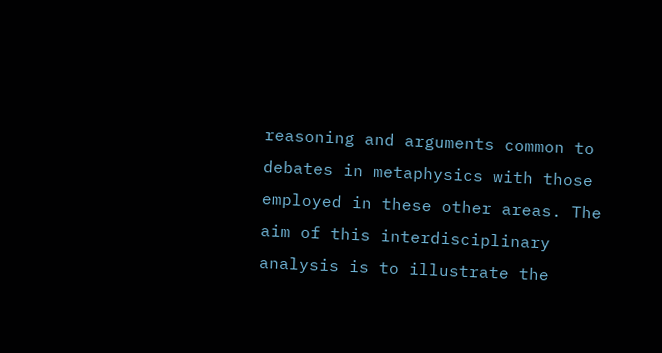reasoning and arguments common to debates in metaphysics with those employed in these other areas. The aim of this interdisciplinary analysis is to illustrate the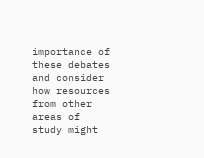importance of these debates and consider how resources from other areas of study might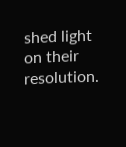shed light on their resolution.